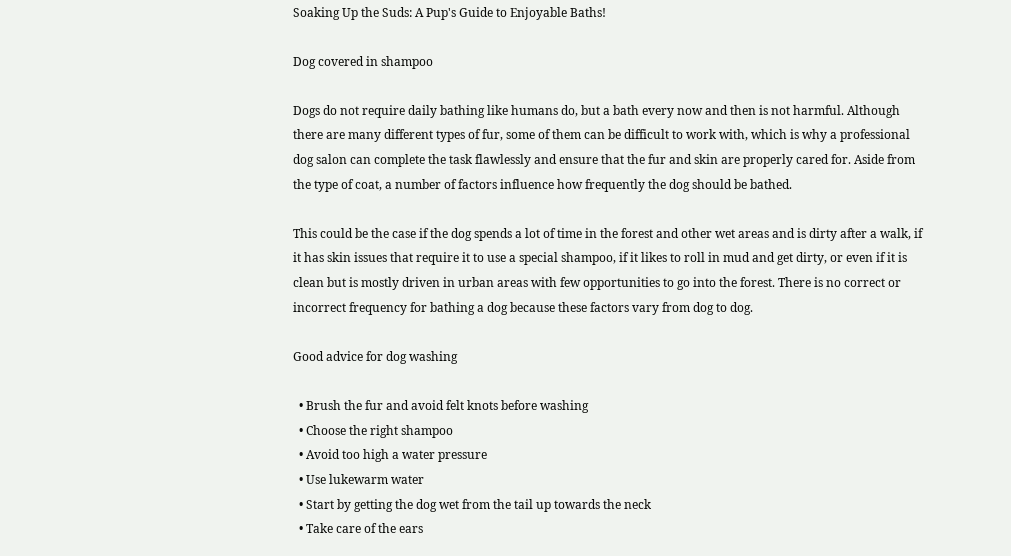Soaking Up the Suds: A Pup's Guide to Enjoyable Baths!

Dog covered in shampoo

Dogs do not require daily bathing like humans do, but a bath every now and then is not harmful. Although there are many different types of fur, some of them can be difficult to work with, which is why a professional dog salon can complete the task flawlessly and ensure that the fur and skin are properly cared for. Aside from the type of coat, a number of factors influence how frequently the dog should be bathed.

This could be the case if the dog spends a lot of time in the forest and other wet areas and is dirty after a walk, if it has skin issues that require it to use a special shampoo, if it likes to roll in mud and get dirty, or even if it is clean but is mostly driven in urban areas with few opportunities to go into the forest. There is no correct or incorrect frequency for bathing a dog because these factors vary from dog to dog.

Good advice for dog washing

  • Brush the fur and avoid felt knots before washing
  • Choose the right shampoo
  • Avoid too high a water pressure
  • Use lukewarm water
  • Start by getting the dog wet from the tail up towards the neck
  • Take care of the ears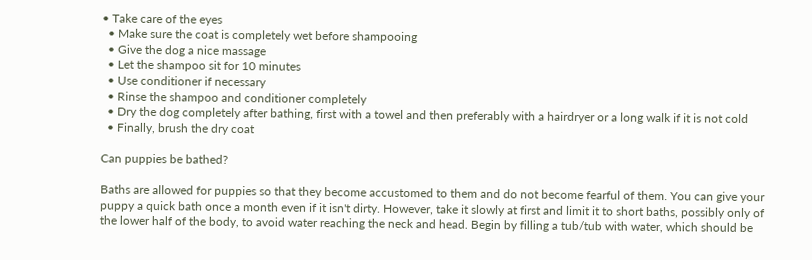• Take care of the eyes
  • Make sure the coat is completely wet before shampooing
  • Give the dog a nice massage
  • Let the shampoo sit for 10 minutes
  • Use conditioner if necessary
  • Rinse the shampoo and conditioner completely
  • Dry the dog completely after bathing, first with a towel and then preferably with a hairdryer or a long walk if it is not cold
  • Finally, brush the dry coat

Can puppies be bathed?

Baths are allowed for puppies so that they become accustomed to them and do not become fearful of them. You can give your puppy a quick bath once a month even if it isn't dirty. However, take it slowly at first and limit it to short baths, possibly only of the lower half of the body, to avoid water reaching the neck and head. Begin by filling a tub/tub with water, which should be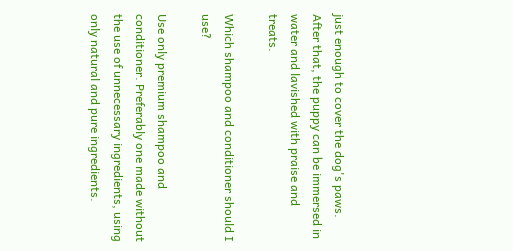just enough to cover the dog's paws. After that, the puppy can be immersed in water and lavished with praise and treats.

Which shampoo and conditioner should I use?

Use only premium shampoo and conditioner. Preferably one made without the use of unnecessary ingredients, using only natural and pure ingredients.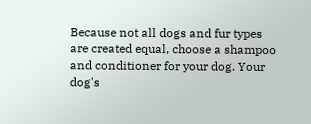Because not all dogs and fur types are created equal, choose a shampoo and conditioner for your dog. Your dog's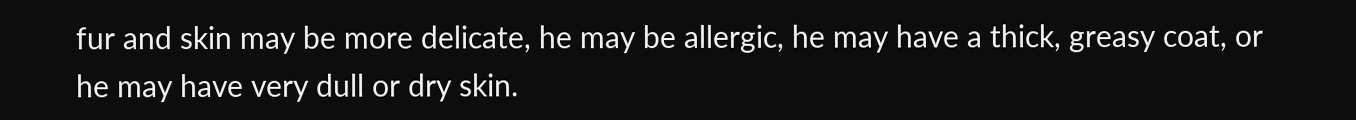fur and skin may be more delicate, he may be allergic, he may have a thick, greasy coat, or he may have very dull or dry skin.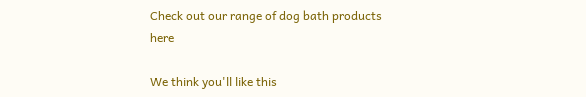Check out our range of dog bath products here

We think you'll like this